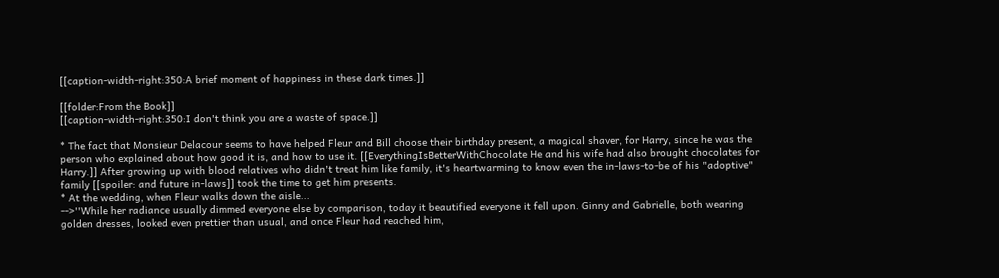[[caption-width-right:350:A brief moment of happiness in these dark times.]]

[[folder:From the Book]]
[[caption-width-right:350:I don't think you are a waste of space.]]

* The fact that Monsieur Delacour seems to have helped Fleur and Bill choose their birthday present, a magical shaver, for Harry, since he was the person who explained about how good it is, and how to use it. [[EverythingIsBetterWithChocolate He and his wife had also brought chocolates for Harry.]] After growing up with blood relatives who didn't treat him like family, it's heartwarming to know even the in-laws-to-be of his "adoptive" family [[spoiler: and future in-laws]] took the time to get him presents.
* At the wedding, when Fleur walks down the aisle...
-->''While her radiance usually dimmed everyone else by comparison, today it beautified everyone it fell upon. Ginny and Gabrielle, both wearing golden dresses, looked even prettier than usual, and once Fleur had reached him,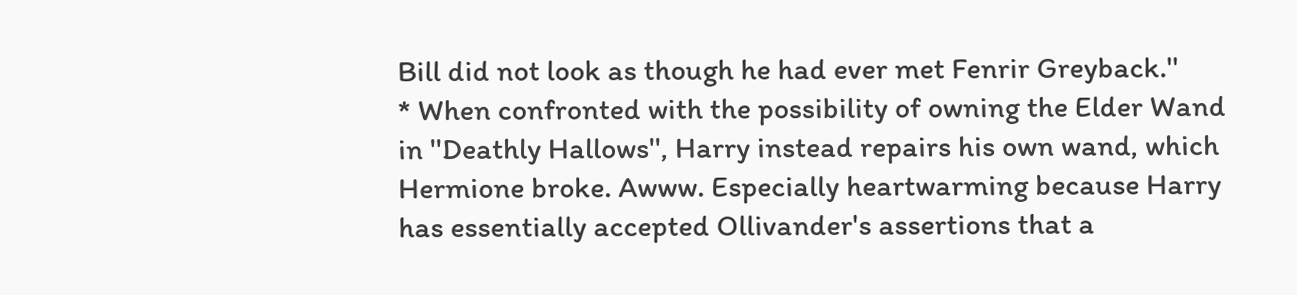Bill did not look as though he had ever met Fenrir Greyback.''
* When confronted with the possibility of owning the Elder Wand in ''Deathly Hallows'', Harry instead repairs his own wand, which Hermione broke. Awww. Especially heartwarming because Harry has essentially accepted Ollivander's assertions that a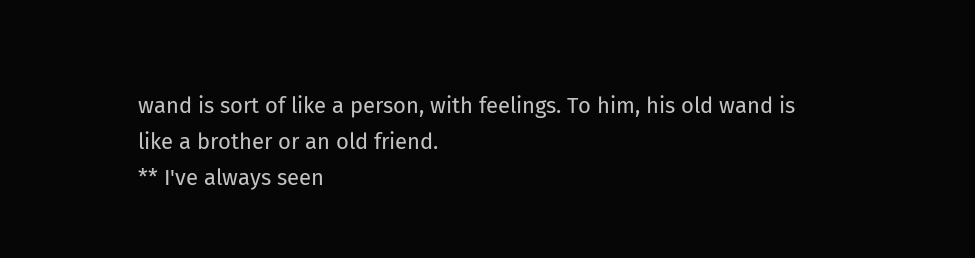wand is sort of like a person, with feelings. To him, his old wand is like a brother or an old friend.
** I've always seen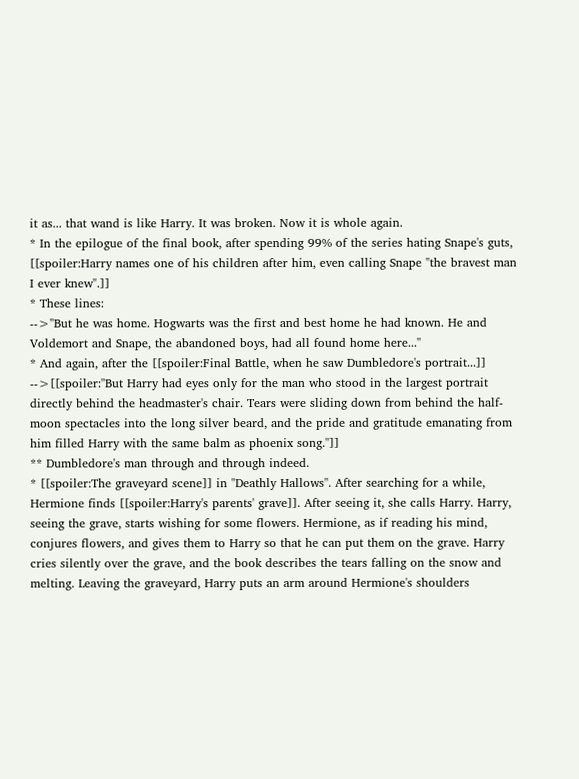it as... that wand is like Harry. It was broken. Now it is whole again.
* In the epilogue of the final book, after spending 99% of the series hating Snape's guts, [[spoiler:Harry names one of his children after him, even calling Snape "the bravest man I ever knew".]]
* These lines:
-->''But he was home. Hogwarts was the first and best home he had known. He and Voldemort and Snape, the abandoned boys, had all found home here...''
* And again, after the [[spoiler:Final Battle, when he saw Dumbledore's portrait...]]
-->[[spoiler:''But Harry had eyes only for the man who stood in the largest portrait directly behind the headmaster's chair. Tears were sliding down from behind the half-moon spectacles into the long silver beard, and the pride and gratitude emanating from him filled Harry with the same balm as phoenix song.'']]
** Dumbledore's man through and through indeed.
* [[spoiler:The graveyard scene]] in ''Deathly Hallows''. After searching for a while, Hermione finds [[spoiler:Harry's parents' grave]]. After seeing it, she calls Harry. Harry, seeing the grave, starts wishing for some flowers. Hermione, as if reading his mind, conjures flowers, and gives them to Harry so that he can put them on the grave. Harry cries silently over the grave, and the book describes the tears falling on the snow and melting. Leaving the graveyard, Harry puts an arm around Hermione's shoulders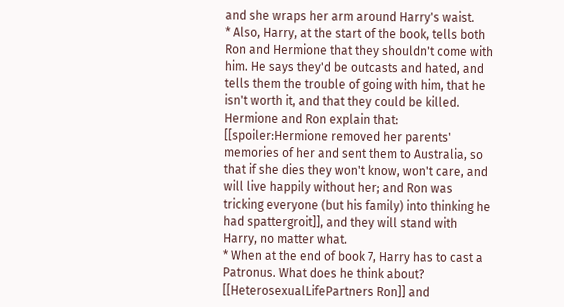and she wraps her arm around Harry's waist.
* Also, Harry, at the start of the book, tells both Ron and Hermione that they shouldn't come with him. He says they'd be outcasts and hated, and tells them the trouble of going with him, that he isn't worth it, and that they could be killed. Hermione and Ron explain that: [[spoiler:Hermione removed her parents' memories of her and sent them to Australia, so that if she dies they won't know, won't care, and will live happily without her; and Ron was tricking everyone (but his family) into thinking he had spattergroit]], and they will stand with Harry, no matter what.
* When at the end of book 7, Harry has to cast a Patronus. What does he think about? [[HeterosexualLifePartners Ron]] and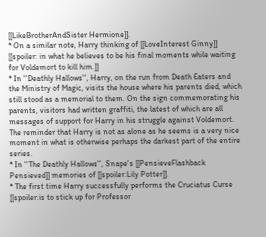[[LikeBrotherAndSister Hermione]].
* On a similar note, Harry thinking of [[LoveInterest Ginny]] [[spoiler: in what he believes to be his final moments while waiting for Voldemort to kill him.]]
* In ''Deathly Hallows'', Harry, on the run from Death Eaters and the Ministry of Magic, visits the house where his parents died, which still stood as a memorial to them. On the sign commemorating his parents, visitors had written graffiti, the latest of which are all messages of support for Harry in his struggle against Voldemort. The reminder that Harry is not as alone as he seems is a very nice moment in what is otherwise perhaps the darkest part of the entire series.
* In ''The Deathly Hallows'', Snape's [[PensieveFlashback Pensieved]] memories of [[spoiler:Lily Potter]].
* The first time Harry successfully performs the Cruciatus Curse [[spoiler:is to stick up for Professor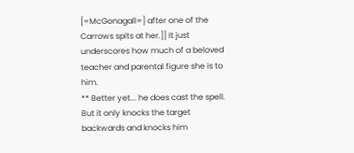[=McGonagall=] after one of the Carrows spits at her.]] It just underscores how much of a beloved teacher and parental figure she is to him.
** Better yet... he does cast the spell. But it only knocks the target backwards and knocks him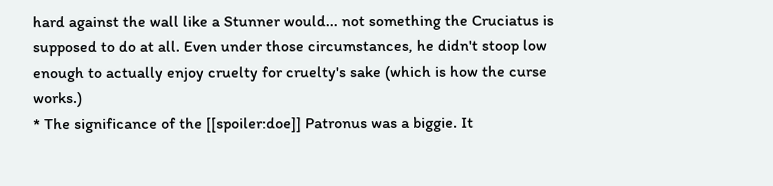hard against the wall like a Stunner would... not something the Cruciatus is supposed to do at all. Even under those circumstances, he didn't stoop low enough to actually enjoy cruelty for cruelty's sake (which is how the curse works.)
* The significance of the [[spoiler:doe]] Patronus was a biggie. It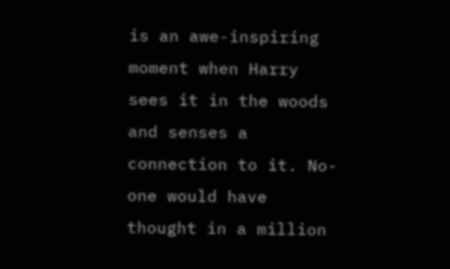is an awe-inspiring moment when Harry sees it in the woods and senses a connection to it. No-one would have thought in a million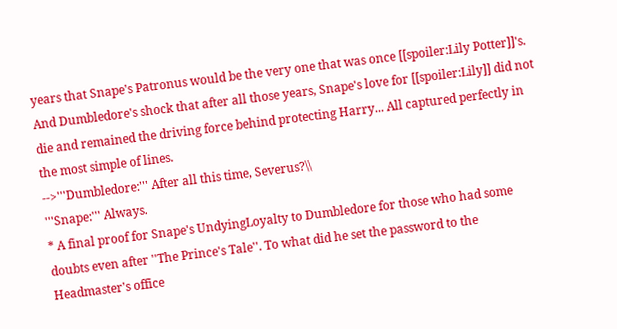years that Snape's Patronus would be the very one that was once [[spoiler:Lily Potter]]'s. And Dumbledore's shock that after all those years, Snape's love for [[spoiler:Lily]] did not die and remained the driving force behind protecting Harry... All captured perfectly in the most simple of lines.
-->'''Dumbledore:''' After all this time, Severus?\\
'''Snape:''' Always.
* A final proof for Snape's UndyingLoyalty to Dumbledore for those who had some doubts even after ''The Prince's Tale''. To what did he set the password to the Headmaster's office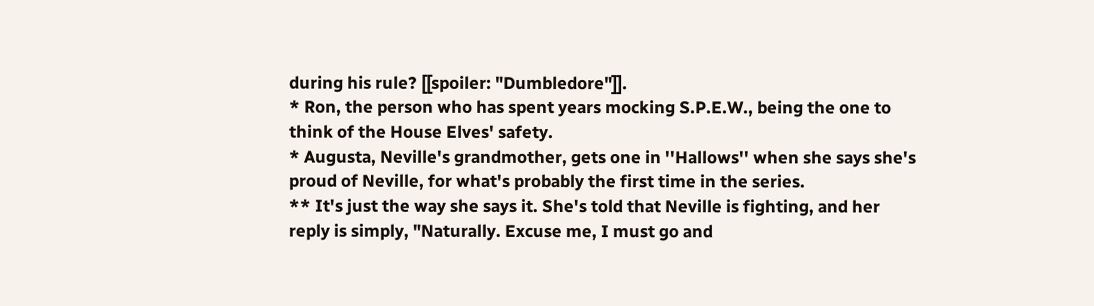during his rule? [[spoiler: "Dumbledore"]].
* Ron, the person who has spent years mocking S.P.E.W., being the one to think of the House Elves' safety.
* Augusta, Neville's grandmother, gets one in ''Hallows'' when she says she's proud of Neville, for what's probably the first time in the series.
** It's just the way she says it. She's told that Neville is fighting, and her reply is simply, "Naturally. Excuse me, I must go and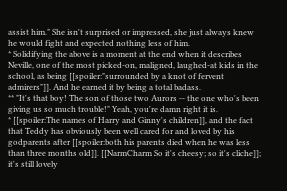assist him." She isn't surprised or impressed, she just always knew he would fight and expected nothing less of him.
* Solidifying the above is a moment at the end when it describes Neville, one of the most picked-on, maligned, laughed-at kids in the school, as being [[spoiler:"surrounded by a knot of fervent admirers"]]. And he earned it by being a total badass.
** "It's that boy! The son of those two Aurors -- the one who's been giving us so much trouble!" Yeah, you're damn right it is.
* [[spoiler:The names of Harry and Ginny's children]], and the fact that Teddy has obviously been well cared for and loved by his godparents after [[spoiler:both his parents died when he was less than three months old]]. [[NarmCharm So it's cheesy; so it's cliche]]; it's still lovely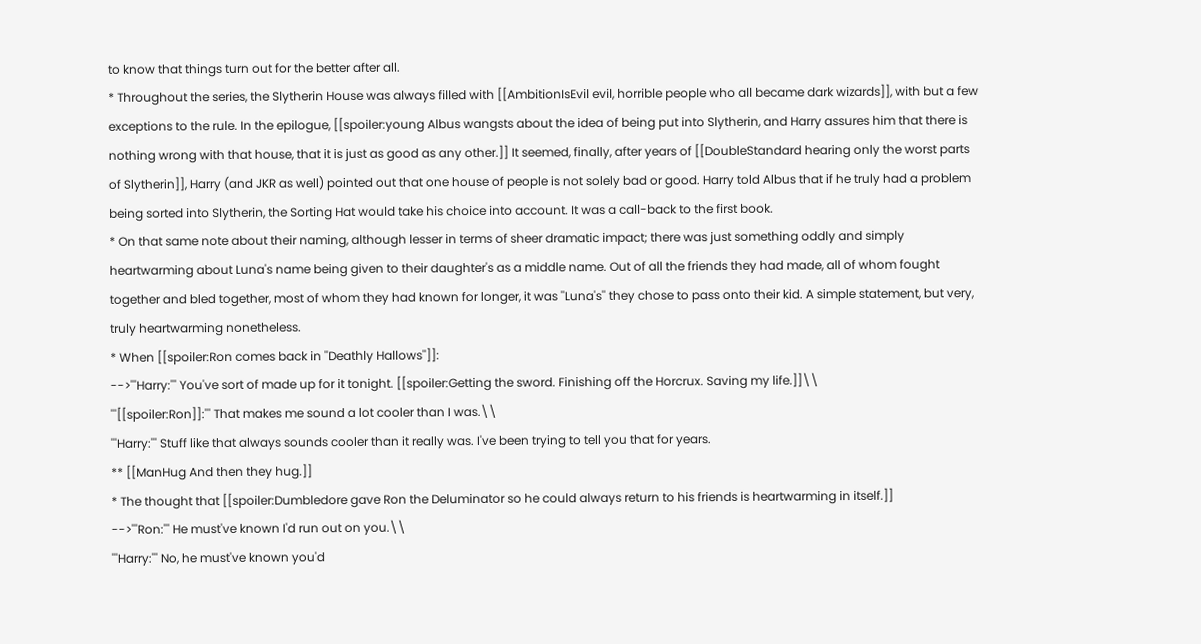to know that things turn out for the better after all.
* Throughout the series, the Slytherin House was always filled with [[AmbitionIsEvil evil, horrible people who all became dark wizards]], with but a few exceptions to the rule. In the epilogue, [[spoiler:young Albus wangsts about the idea of being put into Slytherin, and Harry assures him that there is nothing wrong with that house, that it is just as good as any other.]] It seemed, finally, after years of [[DoubleStandard hearing only the worst parts of Slytherin]], Harry (and JKR as well) pointed out that one house of people is not solely bad or good. Harry told Albus that if he truly had a problem being sorted into Slytherin, the Sorting Hat would take his choice into account. It was a call-back to the first book.
* On that same note about their naming, although lesser in terms of sheer dramatic impact; there was just something oddly and simply heartwarming about Luna's name being given to their daughter's as a middle name. Out of all the friends they had made, all of whom fought together and bled together, most of whom they had known for longer, it was ''Luna's'' they chose to pass onto their kid. A simple statement, but very, truly heartwarming nonetheless.
* When [[spoiler:Ron comes back in ''Deathly Hallows'']]:
-->'''Harry:''' You've sort of made up for it tonight. [[spoiler:Getting the sword. Finishing off the Horcrux. Saving my life.]]\\
'''[[spoiler:Ron]]:''' That makes me sound a lot cooler than I was.\\
'''Harry:''' Stuff like that always sounds cooler than it really was. I've been trying to tell you that for years.
** [[ManHug And then they hug.]]
* The thought that [[spoiler:Dumbledore gave Ron the Deluminator so he could always return to his friends is heartwarming in itself.]]
-->'''Ron:''' He must've known I'd run out on you.\\
'''Harry:''' No, he must've known you'd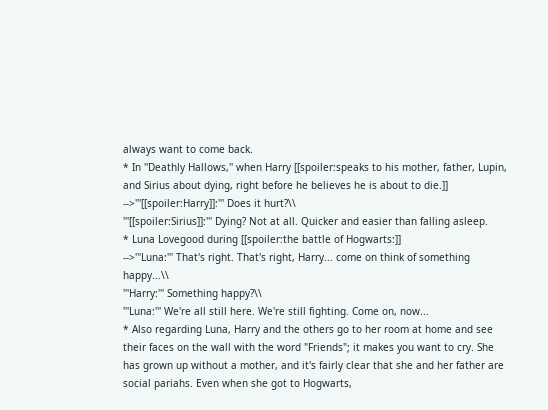always want to come back.
* In ''Deathly Hallows,'' when Harry [[spoiler:speaks to his mother, father, Lupin, and Sirius about dying, right before he believes he is about to die.]]
-->'''[[spoiler:Harry]]:''' Does it hurt?\\
'''[[spoiler:Sirius]]:''' Dying? Not at all. Quicker and easier than falling asleep.
* Luna Lovegood during [[spoiler:the battle of Hogwarts:]]
-->'''Luna:''' That's right. That's right, Harry... come on think of something happy...\\
'''Harry:''' Something happy?\\
'''Luna:''' We're all still here. We're still fighting. Come on, now...
* Also regarding Luna, Harry and the others go to her room at home and see their faces on the wall with the word "Friends"; it makes you want to cry. She has grown up without a mother, and it's fairly clear that she and her father are social pariahs. Even when she got to Hogwarts,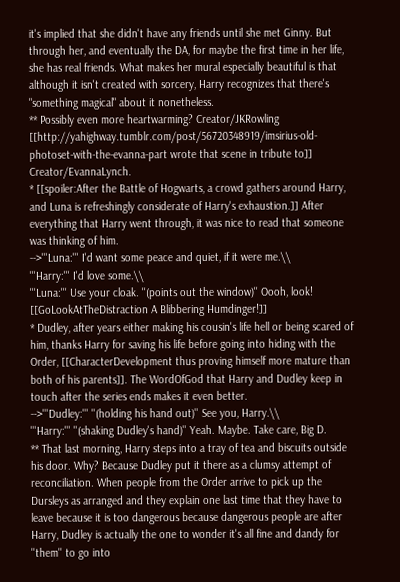it's implied that she didn't have any friends until she met Ginny. But through her, and eventually the DA, for maybe the first time in her life, she has real friends. What makes her mural especially beautiful is that although it isn't created with sorcery, Harry recognizes that there's "something magical" about it nonetheless.
** Possibly even more heartwarming? Creator/JKRowling [[http://yahighway.tumblr.com/post/56720348919/imsirius-old-photoset-with-the-evanna-part wrote that scene in tribute to]] Creator/EvannaLynch.
* [[spoiler:After the Battle of Hogwarts, a crowd gathers around Harry, and Luna is refreshingly considerate of Harry's exhaustion.]] After everything that Harry went through, it was nice to read that someone was thinking of him.
-->'''Luna:''' I'd want some peace and quiet, if it were me.\\
'''Harry:''' I'd love some.\\
'''Luna:''' Use your cloak. ''(points out the window)'' Oooh, look! [[GoLookAtTheDistraction A Blibbering Humdinger!]]
* Dudley, after years either making his cousin's life hell or being scared of him, thanks Harry for saving his life before going into hiding with the Order, [[CharacterDevelopment thus proving himself more mature than both of his parents]]. The WordOfGod that Harry and Dudley keep in touch after the series ends makes it even better.
-->'''Dudley:''' ''(holding his hand out)'' See you, Harry.\\
'''Harry:''' ''(shaking Dudley's hand)'' Yeah. Maybe. Take care, Big D.
** That last morning, Harry steps into a tray of tea and biscuits outside his door. Why? Because Dudley put it there as a clumsy attempt of reconciliation. When people from the Order arrive to pick up the Dursleys as arranged and they explain one last time that they have to leave because it is too dangerous because dangerous people are after Harry, Dudley is actually the one to wonder it's all fine and dandy for ''them'' to go into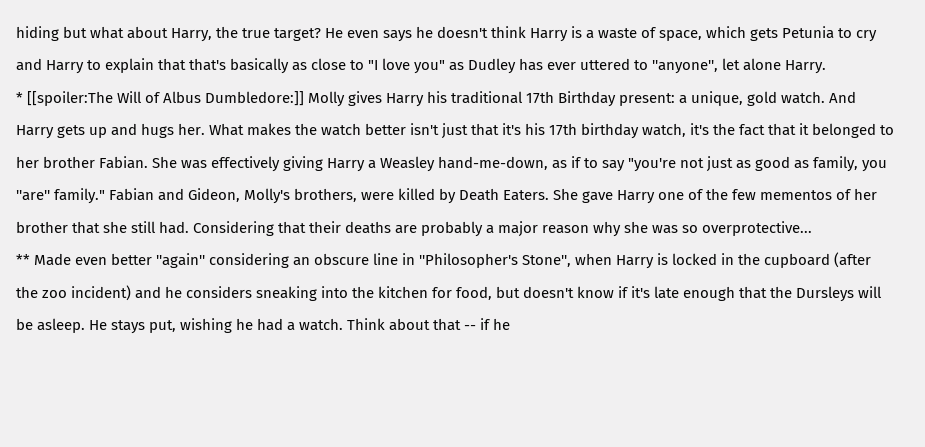hiding but what about Harry, the true target? He even says he doesn't think Harry is a waste of space, which gets Petunia to cry and Harry to explain that that's basically as close to "I love you" as Dudley has ever uttered to ''anyone'', let alone Harry.
* [[spoiler:The Will of Albus Dumbledore:]] Molly gives Harry his traditional 17th Birthday present: a unique, gold watch. And Harry gets up and hugs her. What makes the watch better isn't just that it's his 17th birthday watch, it's the fact that it belonged to her brother Fabian. She was effectively giving Harry a Weasley hand-me-down, as if to say "you're not just as good as family, you ''are'' family." Fabian and Gideon, Molly's brothers, were killed by Death Eaters. She gave Harry one of the few mementos of her brother that she still had. Considering that their deaths are probably a major reason why she was so overprotective...
** Made even better ''again'' considering an obscure line in ''Philosopher's Stone'', when Harry is locked in the cupboard (after the zoo incident) and he considers sneaking into the kitchen for food, but doesn't know if it's late enough that the Dursleys will be asleep. He stays put, wishing he had a watch. Think about that -- if he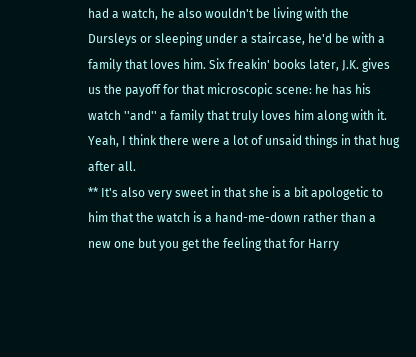had a watch, he also wouldn't be living with the Dursleys or sleeping under a staircase, he'd be with a family that loves him. Six freakin' books later, J.K. gives us the payoff for that microscopic scene: he has his watch ''and'' a family that truly loves him along with it. Yeah, I think there were a lot of unsaid things in that hug after all.
** It's also very sweet in that she is a bit apologetic to him that the watch is a hand-me-down rather than a new one but you get the feeling that for Harry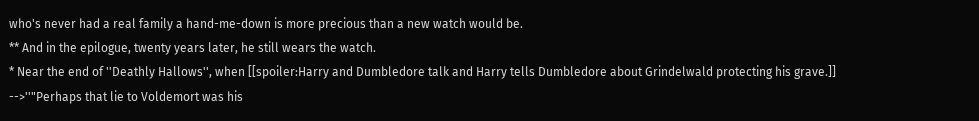who's never had a real family a hand-me-down is more precious than a new watch would be.
** And in the epilogue, twenty years later, he still wears the watch.
* Near the end of ''Deathly Hallows'', when [[spoiler:Harry and Dumbledore talk and Harry tells Dumbledore about Grindelwald protecting his grave.]]
-->''"Perhaps that lie to Voldemort was his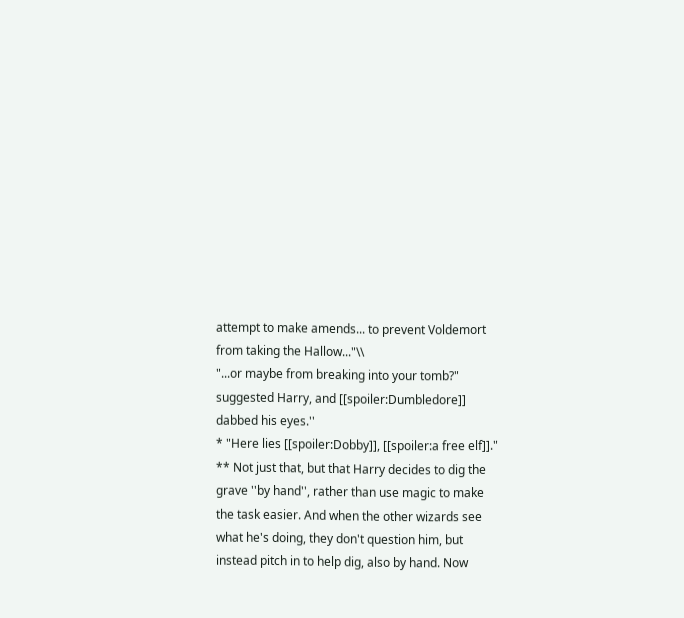attempt to make amends... to prevent Voldemort from taking the Hallow..."\\
"...or maybe from breaking into your tomb?" suggested Harry, and [[spoiler:Dumbledore]] dabbed his eyes.''
* "Here lies [[spoiler:Dobby]], [[spoiler:a free elf]]."
** Not just that, but that Harry decides to dig the grave ''by hand'', rather than use magic to make the task easier. And when the other wizards see what he's doing, they don't question him, but instead pitch in to help dig, also by hand. Now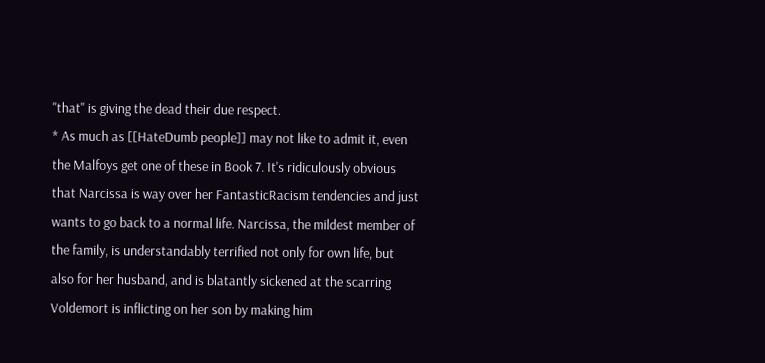''that'' is giving the dead their due respect.
* As much as [[HateDumb people]] may not like to admit it, even the Malfoys get one of these in Book 7. It's ridiculously obvious that Narcissa is way over her FantasticRacism tendencies and just wants to go back to a normal life. Narcissa, the mildest member of the family, is understandably terrified not only for own life, but also for her husband, and is blatantly sickened at the scarring Voldemort is inflicting on her son by making him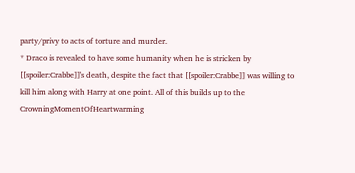party/privy to acts of torture and murder.
* Draco is revealed to have some humanity when he is stricken by [[spoiler:Crabbe]]'s death, despite the fact that [[spoiler:Crabbe]] was willing to kill him along with Harry at one point. All of this builds up to the CrowningMomentOfHeartwarming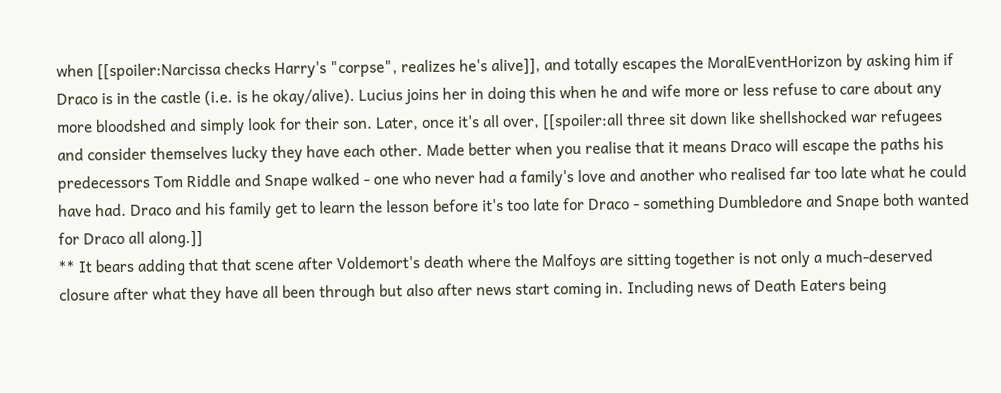when [[spoiler:Narcissa checks Harry's "corpse", realizes he's alive]], and totally escapes the MoralEventHorizon by asking him if Draco is in the castle (i.e. is he okay/alive). Lucius joins her in doing this when he and wife more or less refuse to care about any more bloodshed and simply look for their son. Later, once it's all over, [[spoiler:all three sit down like shellshocked war refugees and consider themselves lucky they have each other. Made better when you realise that it means Draco will escape the paths his predecessors Tom Riddle and Snape walked - one who never had a family's love and another who realised far too late what he could have had. Draco and his family get to learn the lesson before it's too late for Draco - something Dumbledore and Snape both wanted for Draco all along.]]
** It bears adding that that scene after Voldemort's death where the Malfoys are sitting together is not only a much-deserved closure after what they have all been through but also after news start coming in. Including news of Death Eaters being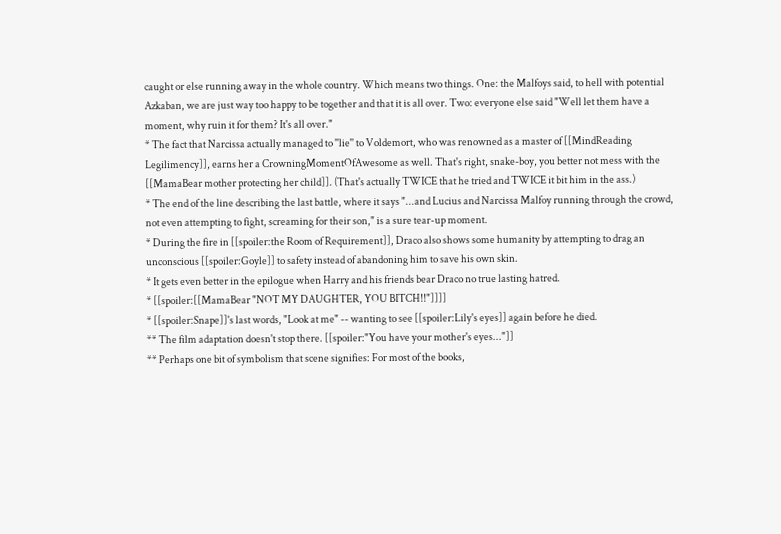caught or else running away in the whole country. Which means two things. One: the Malfoys said, to hell with potential Azkaban, we are just way too happy to be together and that it is all over. Two: everyone else said "Well let them have a moment, why ruin it for them? It's all over."
* The fact that Narcissa actually managed to ''lie'' to Voldemort, who was renowned as a master of [[MindReading Legilimency]], earns her a CrowningMomentOfAwesome as well. That's right, snake-boy, you better not mess with the [[MamaBear mother protecting her child]]. (That's actually TWICE that he tried and TWICE it bit him in the ass.)
* The end of the line describing the last battle, where it says "...and Lucius and Narcissa Malfoy running through the crowd, not even attempting to fight, screaming for their son," is a sure tear-up moment.
* During the fire in [[spoiler:the Room of Requirement]], Draco also shows some humanity by attempting to drag an unconscious [[spoiler:Goyle]] to safety instead of abandoning him to save his own skin.
* It gets even better in the epilogue when Harry and his friends bear Draco no true lasting hatred.
* [[spoiler:[[MamaBear "NOT MY DAUGHTER, YOU BITCH!!"]]]]
* [[spoiler:Snape]]'s last words, "Look at me" -- wanting to see [[spoiler:Lily's eyes]] again before he died.
** The film adaptation doesn't stop there. [[spoiler:"You have your mother's eyes..."]]
** Perhaps one bit of symbolism that scene signifies: For most of the books,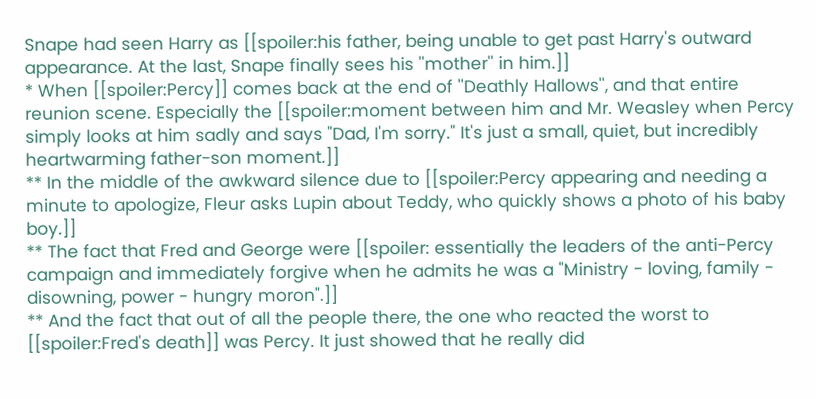Snape had seen Harry as [[spoiler:his father, being unable to get past Harry's outward appearance. At the last, Snape finally sees his ''mother'' in him.]]
* When [[spoiler:Percy]] comes back at the end of ''Deathly Hallows'', and that entire reunion scene. Especially the [[spoiler:moment between him and Mr. Weasley when Percy simply looks at him sadly and says "Dad, I'm sorry." It's just a small, quiet, but incredibly heartwarming father-son moment.]]
** In the middle of the awkward silence due to [[spoiler:Percy appearing and needing a minute to apologize, Fleur asks Lupin about Teddy, who quickly shows a photo of his baby boy.]]
** The fact that Fred and George were [[spoiler: essentially the leaders of the anti-Percy campaign and immediately forgive when he admits he was a "Ministry - loving, family - disowning, power - hungry moron".]]
** And the fact that out of all the people there, the one who reacted the worst to [[spoiler:Fred's death]] was Percy. It just showed that he really did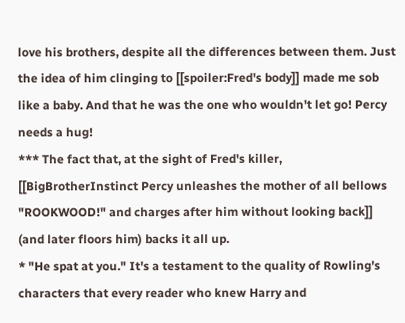love his brothers, despite all the differences between them. Just the idea of him clinging to [[spoiler:Fred's body]] made me sob like a baby. And that he was the one who wouldn't let go! Percy needs a hug!
*** The fact that, at the sight of Fred's killer, [[BigBrotherInstinct Percy unleashes the mother of all bellows "ROOKWOOD!" and charges after him without looking back]] (and later floors him) backs it all up.
* "He spat at you." It's a testament to the quality of Rowling's characters that every reader who knew Harry and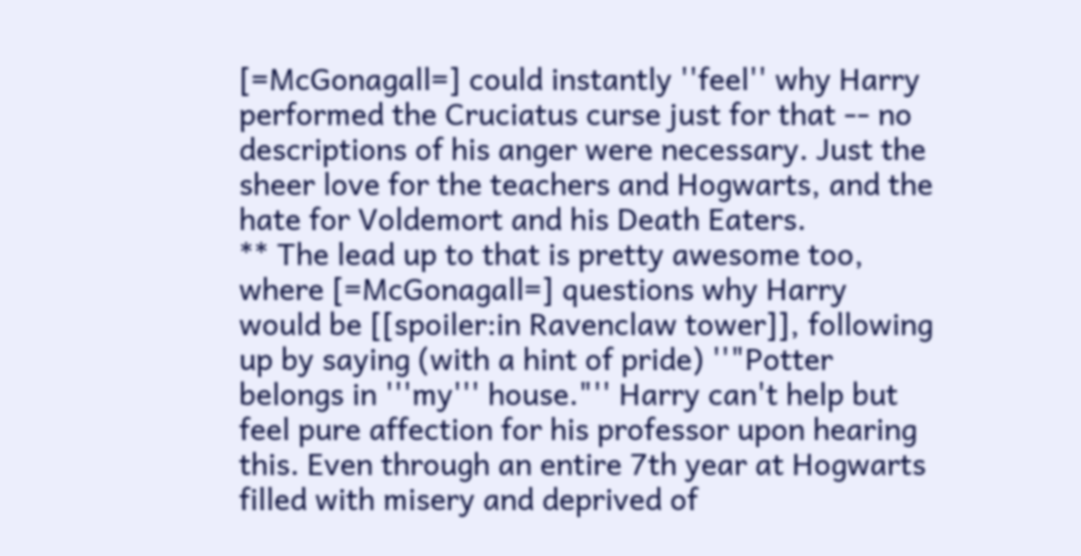[=McGonagall=] could instantly ''feel'' why Harry performed the Cruciatus curse just for that -- no descriptions of his anger were necessary. Just the sheer love for the teachers and Hogwarts, and the hate for Voldemort and his Death Eaters.
** The lead up to that is pretty awesome too, where [=McGonagall=] questions why Harry would be [[spoiler:in Ravenclaw tower]], following up by saying (with a hint of pride) ''"Potter belongs in '''my''' house."'' Harry can't help but feel pure affection for his professor upon hearing this. Even through an entire 7th year at Hogwarts filled with misery and deprived of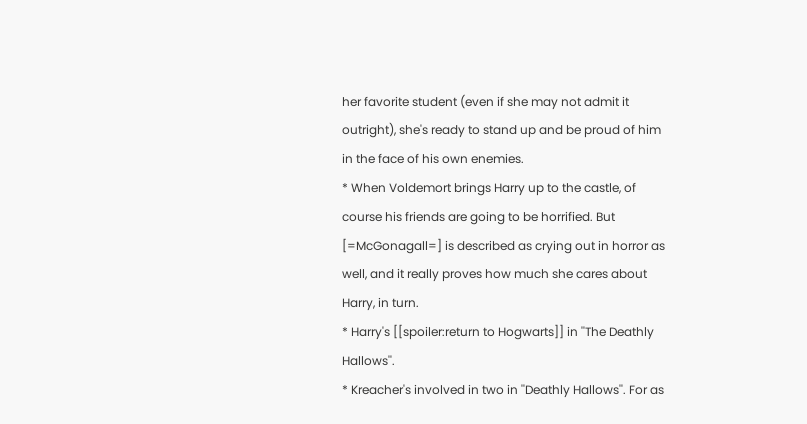her favorite student (even if she may not admit it outright), she's ready to stand up and be proud of him in the face of his own enemies.
* When Voldemort brings Harry up to the castle, of course his friends are going to be horrified. But [=McGonagall=] is described as crying out in horror as well, and it really proves how much she cares about Harry, in turn.
* Harry's [[spoiler:return to Hogwarts]] in ''The Deathly Hallows''.
* Kreacher's involved in two in ''Deathly Hallows''. For as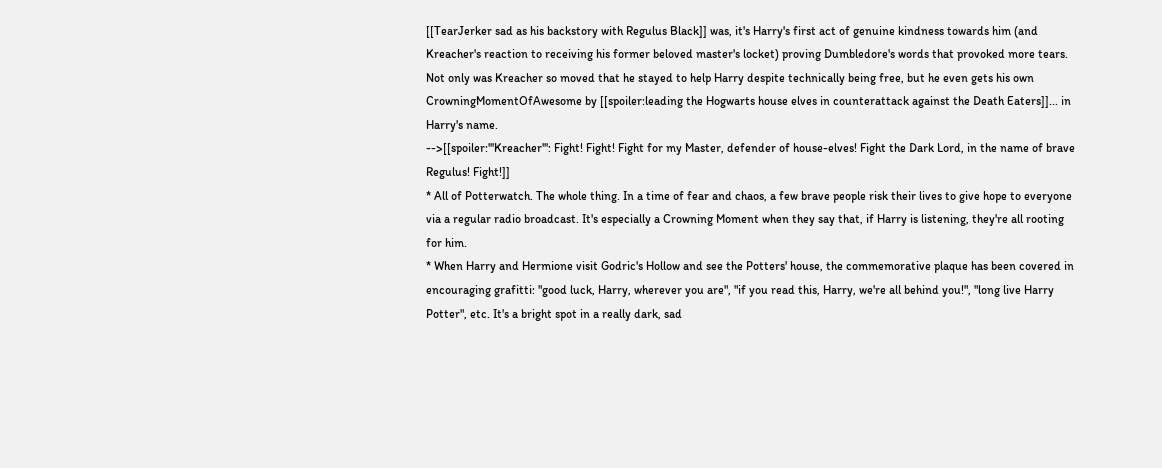[[TearJerker sad as his backstory with Regulus Black]] was, it's Harry's first act of genuine kindness towards him (and Kreacher's reaction to receiving his former beloved master's locket) proving Dumbledore's words that provoked more tears. Not only was Kreacher so moved that he stayed to help Harry despite technically being free, but he even gets his own CrowningMomentOfAwesome by [[spoiler:leading the Hogwarts house elves in counterattack against the Death Eaters]]... in Harry's name.
-->[[spoiler:'''Kreacher''': Fight! Fight! Fight for my Master, defender of house-elves! Fight the Dark Lord, in the name of brave Regulus! Fight!]]
* All of Potterwatch. The whole thing. In a time of fear and chaos, a few brave people risk their lives to give hope to everyone via a regular radio broadcast. It's especially a Crowning Moment when they say that, if Harry is listening, they're all rooting for him.
* When Harry and Hermione visit Godric's Hollow and see the Potters' house, the commemorative plaque has been covered in encouraging grafitti: "good luck, Harry, wherever you are", "if you read this, Harry, we're all behind you!", "long live Harry Potter", etc. It's a bright spot in a really dark, sad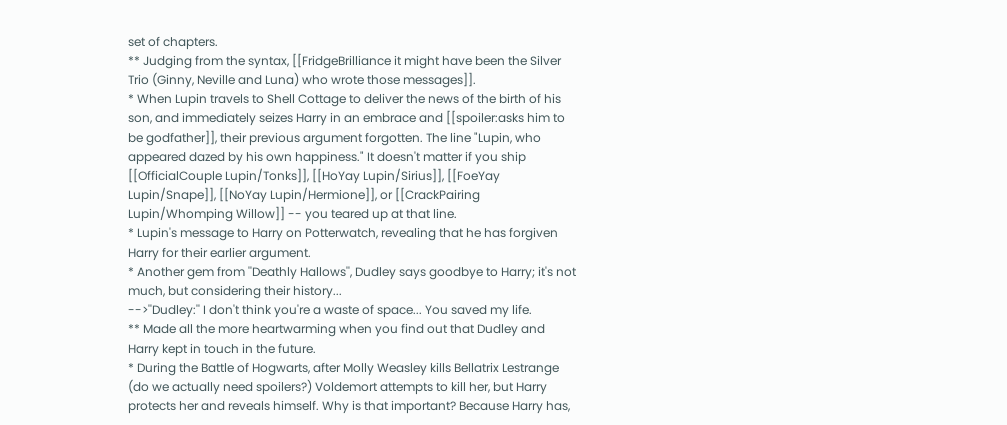set of chapters.
** Judging from the syntax, [[FridgeBrilliance it might have been the Silver Trio (Ginny, Neville and Luna) who wrote those messages]].
* When Lupin travels to Shell Cottage to deliver the news of the birth of his son, and immediately seizes Harry in an embrace and [[spoiler:asks him to be godfather]], their previous argument forgotten. The line "Lupin, who appeared dazed by his own happiness." It doesn't matter if you ship [[OfficialCouple Lupin/Tonks]], [[HoYay Lupin/Sirius]], [[FoeYay Lupin/Snape]], [[NoYay Lupin/Hermione]], or [[CrackPairing Lupin/Whomping Willow]] -- you teared up at that line.
* Lupin's message to Harry on Potterwatch, revealing that he has forgiven Harry for their earlier argument.
* Another gem from ''Deathly Hallows'', Dudley says goodbye to Harry; it's not much, but considering their history...
-->''Dudley:'' I don't think you're a waste of space... You saved my life.
** Made all the more heartwarming when you find out that Dudley and Harry kept in touch in the future.
* During the Battle of Hogwarts, after Molly Weasley kills Bellatrix Lestrange (do we actually need spoilers?) Voldemort attempts to kill her, but Harry protects her and reveals himself. Why is that important? Because Harry has,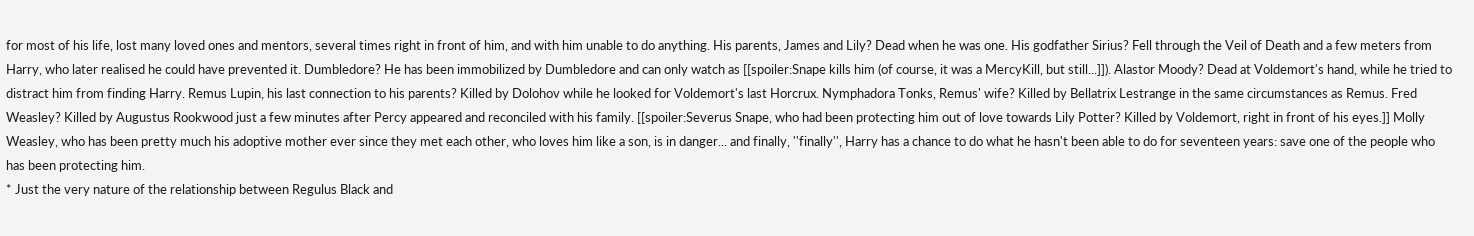for most of his life, lost many loved ones and mentors, several times right in front of him, and with him unable to do anything. His parents, James and Lily? Dead when he was one. His godfather Sirius? Fell through the Veil of Death and a few meters from Harry, who later realised he could have prevented it. Dumbledore? He has been immobilized by Dumbledore and can only watch as [[spoiler:Snape kills him (of course, it was a MercyKill, but still...]]). Alastor Moody? Dead at Voldemort's hand, while he tried to distract him from finding Harry. Remus Lupin, his last connection to his parents? Killed by Dolohov while he looked for Voldemort's last Horcrux. Nymphadora Tonks, Remus' wife? Killed by Bellatrix Lestrange in the same circumstances as Remus. Fred Weasley? Killed by Augustus Rookwood just a few minutes after Percy appeared and reconciled with his family. [[spoiler:Severus Snape, who had been protecting him out of love towards Lily Potter? Killed by Voldemort, right in front of his eyes.]] Molly Weasley, who has been pretty much his adoptive mother ever since they met each other, who loves him like a son, is in danger... and finally, ''finally'', Harry has a chance to do what he hasn't been able to do for seventeen years: save one of the people who has been protecting him.
* Just the very nature of the relationship between Regulus Black and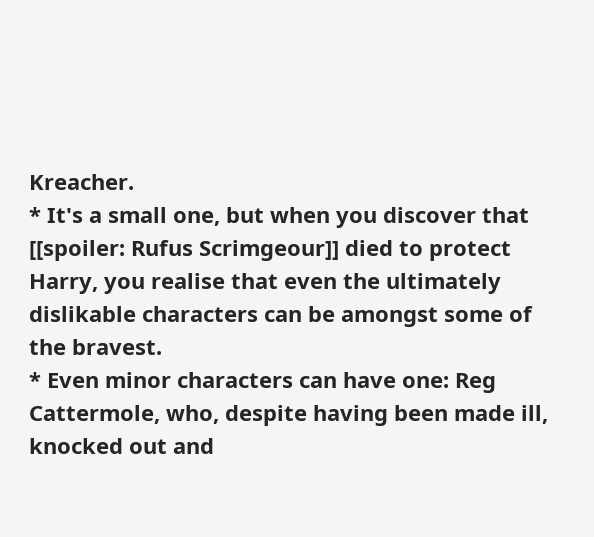Kreacher.
* It's a small one, but when you discover that [[spoiler: Rufus Scrimgeour]] died to protect Harry, you realise that even the ultimately dislikable characters can be amongst some of the bravest.
* Even minor characters can have one: Reg Cattermole, who, despite having been made ill, knocked out and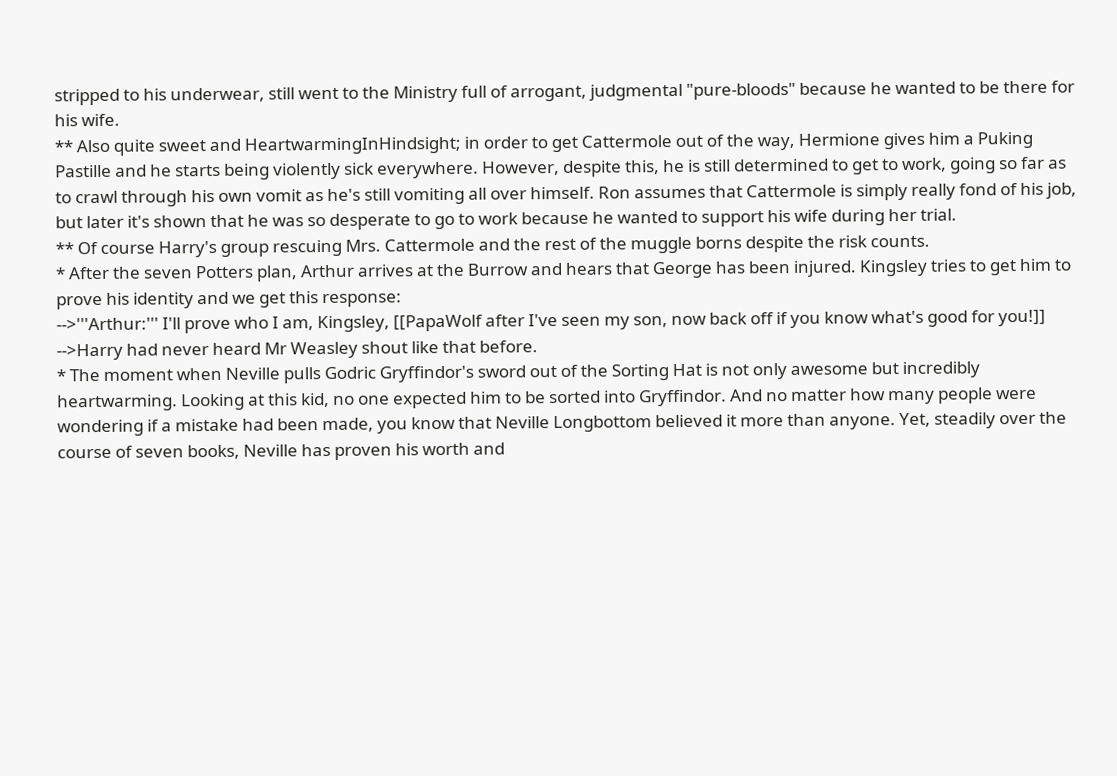stripped to his underwear, still went to the Ministry full of arrogant, judgmental "pure-bloods" because he wanted to be there for his wife.
** Also quite sweet and HeartwarmingInHindsight; in order to get Cattermole out of the way, Hermione gives him a Puking Pastille and he starts being violently sick everywhere. However, despite this, he is still determined to get to work, going so far as to crawl through his own vomit as he's still vomiting all over himself. Ron assumes that Cattermole is simply really fond of his job, but later it's shown that he was so desperate to go to work because he wanted to support his wife during her trial.
** Of course Harry's group rescuing Mrs. Cattermole and the rest of the muggle borns despite the risk counts.
* After the seven Potters plan, Arthur arrives at the Burrow and hears that George has been injured. Kingsley tries to get him to prove his identity and we get this response:
-->'''Arthur:''' I'll prove who I am, Kingsley, [[PapaWolf after I've seen my son, now back off if you know what's good for you!]]
-->Harry had never heard Mr Weasley shout like that before.
* The moment when Neville pulls Godric Gryffindor's sword out of the Sorting Hat is not only awesome but incredibly heartwarming. Looking at this kid, no one expected him to be sorted into Gryffindor. And no matter how many people were wondering if a mistake had been made, you know that Neville Longbottom believed it more than anyone. Yet, steadily over the course of seven books, Neville has proven his worth and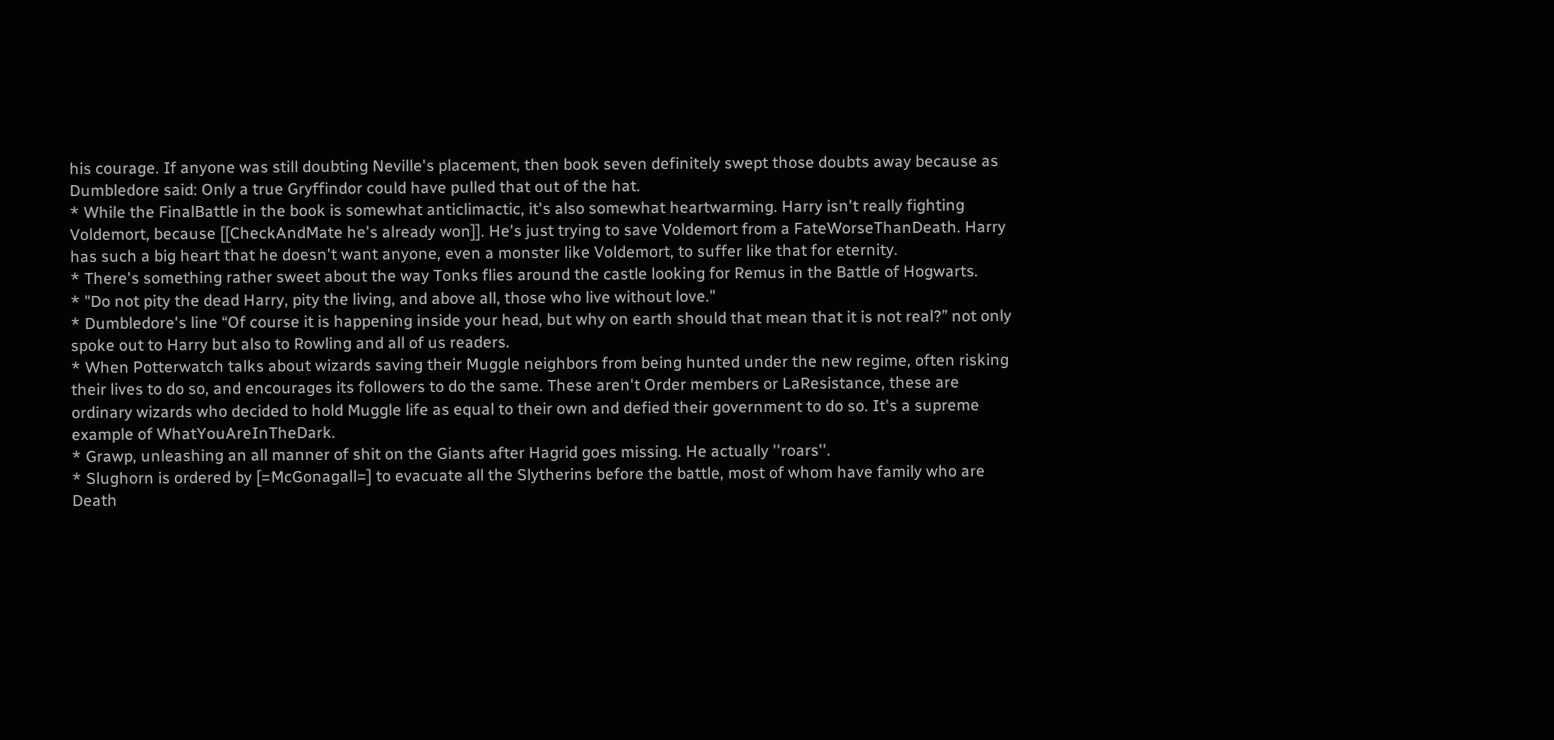his courage. If anyone was still doubting Neville's placement, then book seven definitely swept those doubts away because as Dumbledore said: Only a true Gryffindor could have pulled that out of the hat.
* While the FinalBattle in the book is somewhat anticlimactic, it's also somewhat heartwarming. Harry isn't really fighting Voldemort, because [[CheckAndMate he's already won]]. He's just trying to save Voldemort from a FateWorseThanDeath. Harry has such a big heart that he doesn't want anyone, even a monster like Voldemort, to suffer like that for eternity.
* There's something rather sweet about the way Tonks flies around the castle looking for Remus in the Battle of Hogwarts.
* "Do not pity the dead Harry, pity the living, and above all, those who live without love."
* Dumbledore's line “Of course it is happening inside your head, but why on earth should that mean that it is not real?” not only spoke out to Harry but also to Rowling and all of us readers.
* When Potterwatch talks about wizards saving their Muggle neighbors from being hunted under the new regime, often risking their lives to do so, and encourages its followers to do the same. These aren't Order members or LaResistance, these are ordinary wizards who decided to hold Muggle life as equal to their own and defied their government to do so. It's a supreme example of WhatYouAreInTheDark.
* Grawp, unleashing an all manner of shit on the Giants after Hagrid goes missing. He actually ''roars''.
* Slughorn is ordered by [=McGonagall=] to evacuate all the Slytherins before the battle, most of whom have family who are Death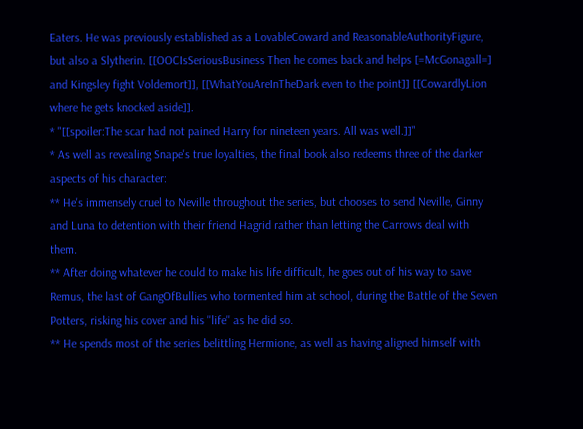Eaters. He was previously established as a LovableCoward and ReasonableAuthorityFigure, but also a Slytherin. [[OOCIsSeriousBusiness Then he comes back and helps [=McGonagall=] and Kingsley fight Voldemort]], [[WhatYouAreInTheDark even to the point]] [[CowardlyLion where he gets knocked aside]].
* "[[spoiler:The scar had not pained Harry for nineteen years. All was well.]]"
* As well as revealing Snape's true loyalties, the final book also redeems three of the darker aspects of his character:
** He's immensely cruel to Neville throughout the series, but chooses to send Neville, Ginny and Luna to detention with their friend Hagrid rather than letting the Carrows deal with them.
** After doing whatever he could to make his life difficult, he goes out of his way to save Remus, the last of GangOfBullies who tormented him at school, during the Battle of the Seven Potters, risking his cover and his ''life'' as he did so.
** He spends most of the series belittling Hermione, as well as having aligned himself with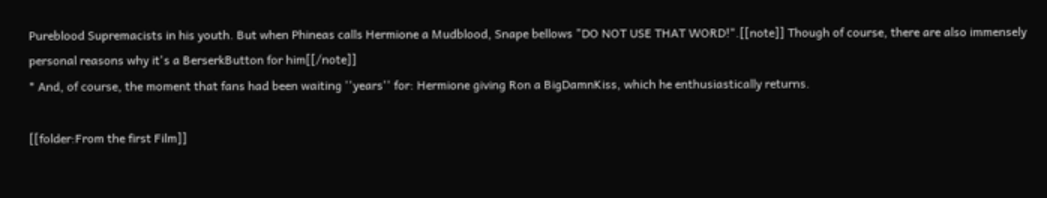Pureblood Supremacists in his youth. But when Phineas calls Hermione a Mudblood, Snape bellows "DO NOT USE THAT WORD!".[[note]] Though of course, there are also immensely personal reasons why it's a BerserkButton for him[[/note]]
* And, of course, the moment that fans had been waiting ''years'' for: Hermione giving Ron a BigDamnKiss, which he enthusiastically returns.

[[folder:From the first Film]]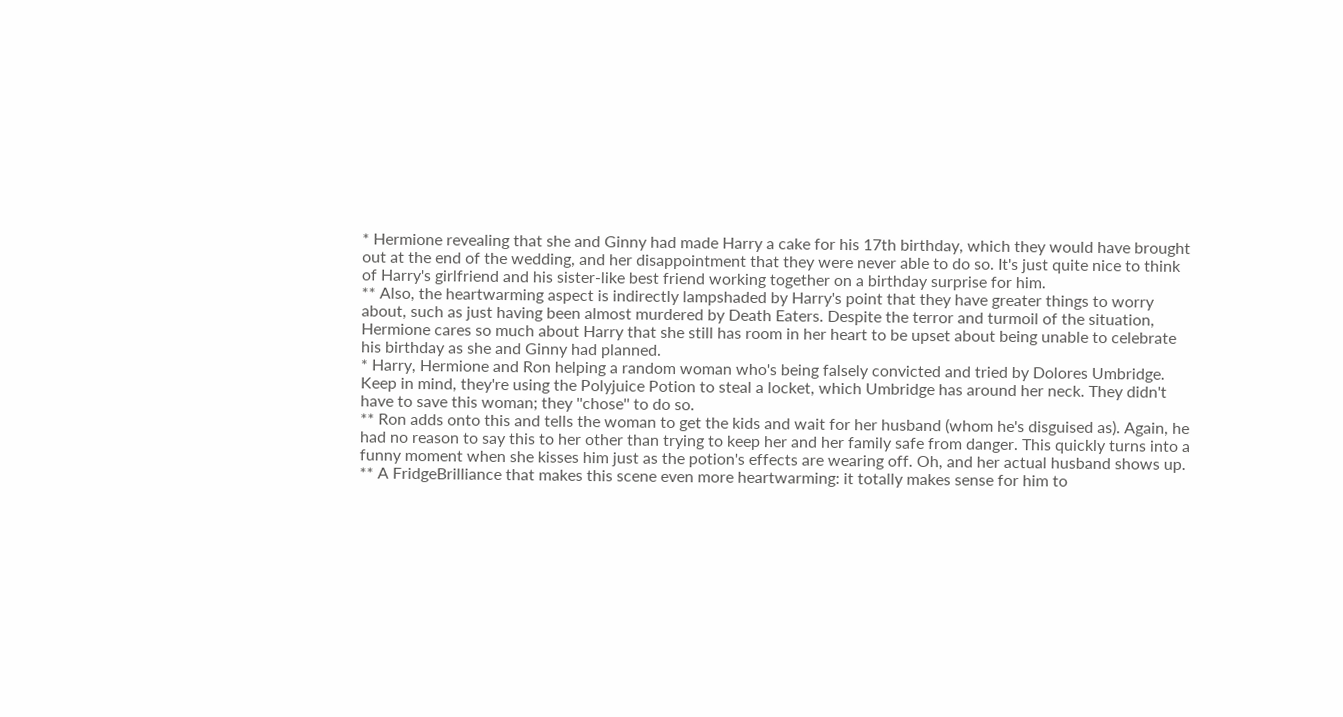* Hermione revealing that she and Ginny had made Harry a cake for his 17th birthday, which they would have brought out at the end of the wedding, and her disappointment that they were never able to do so. It's just quite nice to think of Harry's girlfriend and his sister-like best friend working together on a birthday surprise for him.
** Also, the heartwarming aspect is indirectly lampshaded by Harry's point that they have greater things to worry about, such as just having been almost murdered by Death Eaters. Despite the terror and turmoil of the situation, Hermione cares so much about Harry that she still has room in her heart to be upset about being unable to celebrate his birthday as she and Ginny had planned.
* Harry, Hermione and Ron helping a random woman who's being falsely convicted and tried by Dolores Umbridge. Keep in mind, they're using the Polyjuice Potion to steal a locket, which Umbridge has around her neck. They didn't have to save this woman; they ''chose'' to do so.
** Ron adds onto this and tells the woman to get the kids and wait for her husband (whom he's disguised as). Again, he had no reason to say this to her other than trying to keep her and her family safe from danger. This quickly turns into a funny moment when she kisses him just as the potion's effects are wearing off. Oh, and her actual husband shows up.
** A FridgeBrilliance that makes this scene even more heartwarming: it totally makes sense for him to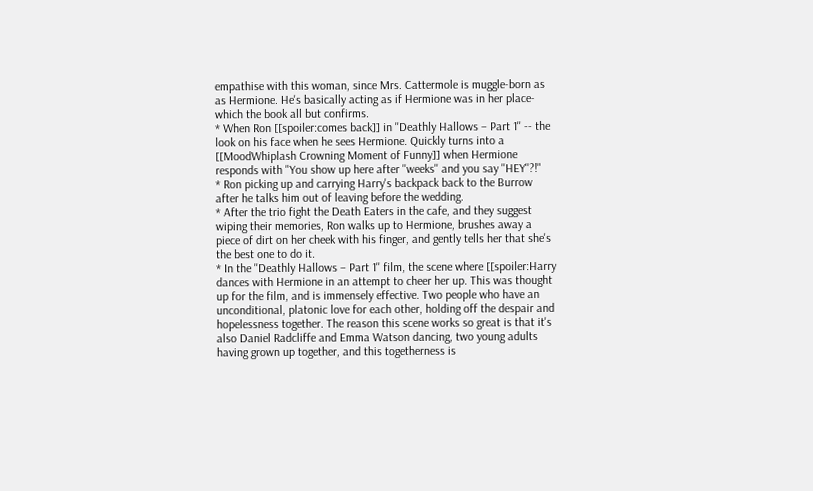empathise with this woman, since Mrs. Cattermole is muggle-born as as Hermione. He's basically acting as if Hermione was in her place-which the book all but confirms.
* When Ron [[spoiler:comes back]] in ''Deathly Hallows – Part 1'' -- the look on his face when he sees Hermione. Quickly turns into a [[MoodWhiplash Crowning Moment of Funny]] when Hermione responds with "You show up here after ''weeks'' and you say ''HEY''?!"
* Ron picking up and carrying Harry's backpack back to the Burrow after he talks him out of leaving before the wedding.
* After the trio fight the Death Eaters in the cafe, and they suggest wiping their memories, Ron walks up to Hermione, brushes away a piece of dirt on her cheek with his finger, and gently tells her that she's the best one to do it.
* In the ''Deathly Hallows – Part 1'' film, the scene where [[spoiler:Harry dances with Hermione in an attempt to cheer her up. This was thought up for the film, and is immensely effective. Two people who have an unconditional, platonic love for each other, holding off the despair and hopelessness together. The reason this scene works so great is that it's also Daniel Radcliffe and Emma Watson dancing, two young adults having grown up together, and this togetherness is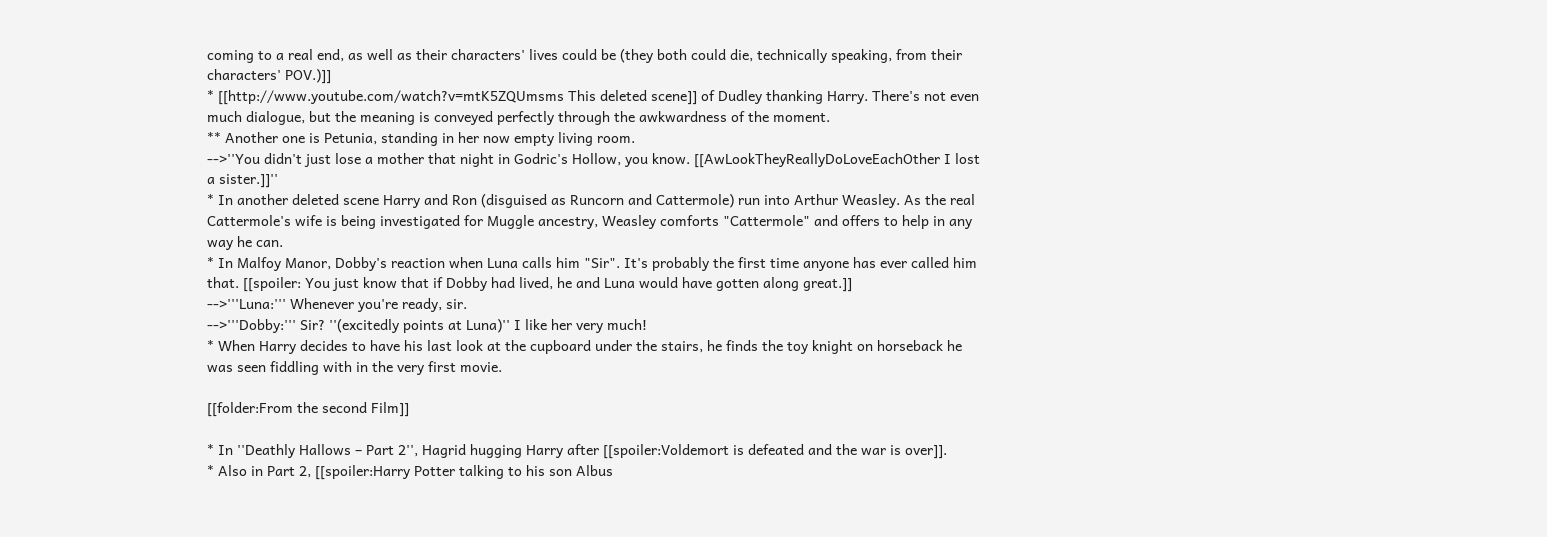coming to a real end, as well as their characters' lives could be (they both could die, technically speaking, from their characters' POV.)]]
* [[http://www.youtube.com/watch?v=mtK5ZQUmsms This deleted scene]] of Dudley thanking Harry. There's not even much dialogue, but the meaning is conveyed perfectly through the awkwardness of the moment.
** Another one is Petunia, standing in her now empty living room.
-->''You didn't just lose a mother that night in Godric's Hollow, you know. [[AwLookTheyReallyDoLoveEachOther I lost a sister.]]''
* In another deleted scene Harry and Ron (disguised as Runcorn and Cattermole) run into Arthur Weasley. As the real Cattermole's wife is being investigated for Muggle ancestry, Weasley comforts "Cattermole" and offers to help in any way he can.
* In Malfoy Manor, Dobby's reaction when Luna calls him "Sir". It's probably the first time anyone has ever called him that. [[spoiler: You just know that if Dobby had lived, he and Luna would have gotten along great.]]
-->'''Luna:''' Whenever you're ready, sir.
-->'''Dobby:''' Sir? ''(excitedly points at Luna)'' I like her very much!
* When Harry decides to have his last look at the cupboard under the stairs, he finds the toy knight on horseback he was seen fiddling with in the very first movie.

[[folder:From the second Film]]

* In ''Deathly Hallows – Part 2'', Hagrid hugging Harry after [[spoiler:Voldemort is defeated and the war is over]].
* Also in Part 2, [[spoiler:Harry Potter talking to his son Albus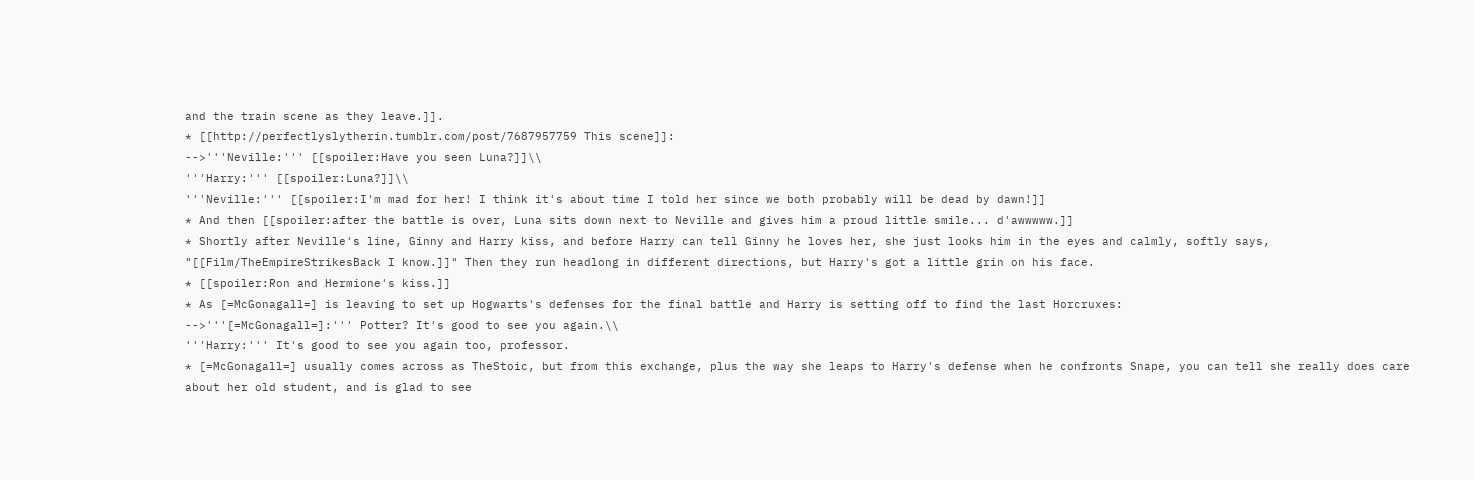and the train scene as they leave.]].
* [[http://perfectlyslytherin.tumblr.com/post/7687957759 This scene]]:
-->'''Neville:''' [[spoiler:Have you seen Luna?]]\\
'''Harry:''' [[spoiler:Luna?]]\\
'''Neville:''' [[spoiler:I'm mad for her! I think it's about time I told her since we both probably will be dead by dawn!]]
* And then [[spoiler:after the battle is over, Luna sits down next to Neville and gives him a proud little smile... d'awwwww.]]
* Shortly after Neville's line, Ginny and Harry kiss, and before Harry can tell Ginny he loves her, she just looks him in the eyes and calmly, softly says, "[[Film/TheEmpireStrikesBack I know.]]" Then they run headlong in different directions, but Harry's got a little grin on his face.
* [[spoiler:Ron and Hermione's kiss.]]
* As [=McGonagall=] is leaving to set up Hogwarts's defenses for the final battle and Harry is setting off to find the last Horcruxes:
-->'''[=McGonagall=]:''' Potter? It's good to see you again.\\
'''Harry:''' It's good to see you again too, professor.
* [=McGonagall=] usually comes across as TheStoic, but from this exchange, plus the way she leaps to Harry's defense when he confronts Snape, you can tell she really does care about her old student, and is glad to see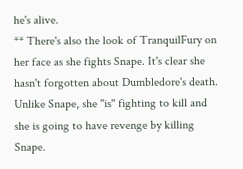he's alive.
** There's also the look of TranquilFury on her face as she fights Snape. It's clear she hasn't forgotten about Dumbledore's death. Unlike Snape, she ''is'' fighting to kill and she is going to have revenge by killing Snape.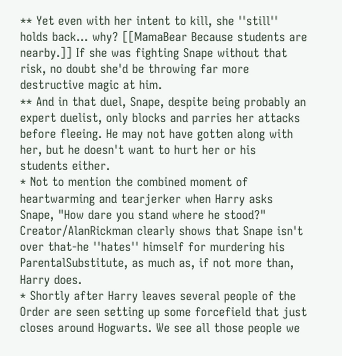** Yet even with her intent to kill, she ''still'' holds back... why? [[MamaBear Because students are nearby.]] If she was fighting Snape without that risk, no doubt she'd be throwing far more destructive magic at him.
** And in that duel, Snape, despite being probably an expert duelist, only blocks and parries her attacks before fleeing. He may not have gotten along with her, but he doesn't want to hurt her or his students either.
* Not to mention the combined moment of heartwarming and tearjerker when Harry asks Snape, "How dare you stand where he stood?" Creator/AlanRickman clearly shows that Snape isn't over that-he ''hates'' himself for murdering his ParentalSubstitute, as much as, if not more than, Harry does.
* Shortly after Harry leaves several people of the Order are seen setting up some forcefield that just closes around Hogwarts. We see all those people we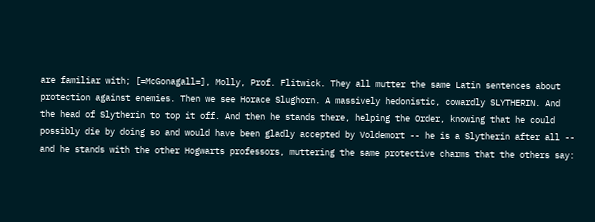are familiar with; [=McGonagall=], Molly, Prof. Flitwick. They all mutter the same Latin sentences about protection against enemies. Then we see Horace Slughorn. A massively hedonistic, cowardly SLYTHERIN. And the head of Slytherin to top it off. And then he stands there, helping the Order, knowing that he could possibly die by doing so and would have been gladly accepted by Voldemort -- he is a Slytherin after all -- and he stands with the other Hogwarts professors, muttering the same protective charms that the others say: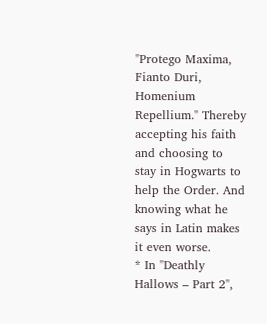"Protego Maxima, Fianto Duri, Homenium Repellium." Thereby accepting his faith and choosing to stay in Hogwarts to help the Order. And knowing what he says in Latin makes it even worse.
* In ''Deathly Hallows – Part 2'',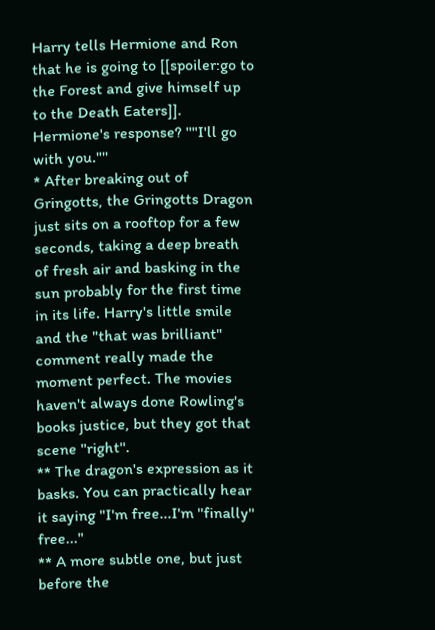Harry tells Hermione and Ron that he is going to [[spoiler:go to the Forest and give himself up to the Death Eaters]]. Hermione's response? ''"I'll go with you."''
* After breaking out of Gringotts, the Gringotts Dragon just sits on a rooftop for a few seconds, taking a deep breath of fresh air and basking in the sun probably for the first time in its life. Harry's little smile and the "that was brilliant" comment really made the moment perfect. The movies haven't always done Rowling's books justice, but they got that scene ''right''.
** The dragon's expression as it basks. You can practically hear it saying "I'm free...I'm ''finally'' free..."
** A more subtle one, but just before the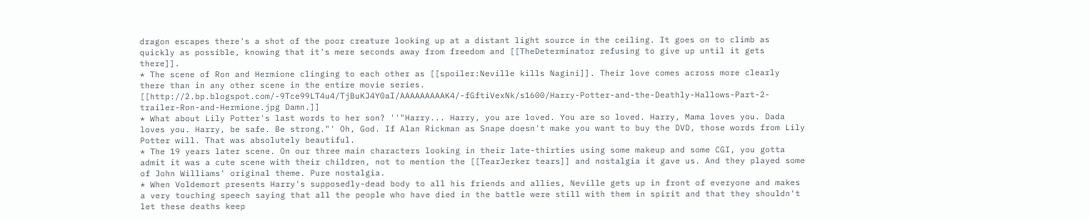dragon escapes there's a shot of the poor creature looking up at a distant light source in the ceiling. It goes on to climb as quickly as possible, knowing that it's mere seconds away from freedom and [[TheDeterminator refusing to give up until it gets there]].
* The scene of Ron and Hermione clinging to each other as [[spoiler:Neville kills Nagini]]. Their love comes across more clearly there than in any other scene in the entire movie series. [[http://2.bp.blogspot.com/-9Tce99LT4u4/TjBuKJ4Y0aI/AAAAAAAAAK4/-fGftiVexNk/s1600/Harry-Potter-and-the-Deathly-Hallows-Part-2-trailer-Ron-and-Hermione.jpg Damn.]]
* What about Lily Potter's last words to her son? ''"Harry... Harry, you are loved. You are so loved. Harry, Mama loves you. Dada loves you. Harry, be safe. Be strong."' Oh, God. If Alan Rickman as Snape doesn't make you want to buy the DVD, those words from Lily Potter will. That was absolutely beautiful.
* The 19 years later scene. On our three main characters looking in their late-thirties using some makeup and some CGI, you gotta admit it was a cute scene with their children, not to mention the [[TearJerker tears]] and nostalgia it gave us. And they played some of John Williams' original theme. Pure nostalgia.
* When Voldemort presents Harry's supposedly-dead body to all his friends and allies, Neville gets up in front of everyone and makes a very touching speech saying that all the people who have died in the battle were still with them in spirit and that they shouldn't let these deaths keep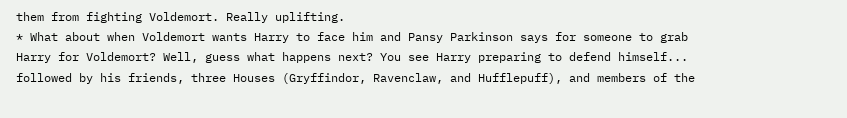them from fighting Voldemort. Really uplifting.
* What about when Voldemort wants Harry to face him and Pansy Parkinson says for someone to grab Harry for Voldemort? Well, guess what happens next? You see Harry preparing to defend himself... followed by his friends, three Houses (Gryffindor, Ravenclaw, and Hufflepuff), and members of the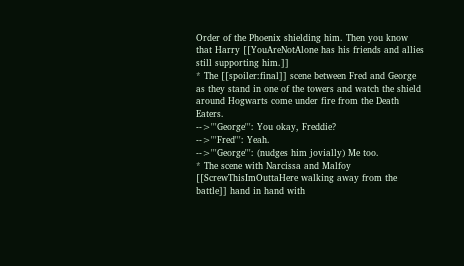Order of the Phoenix shielding him. Then you know that Harry [[YouAreNotAlone has his friends and allies still supporting him.]]
* The [[spoiler:final]] scene between Fred and George as they stand in one of the towers and watch the shield around Hogwarts come under fire from the Death Eaters.
-->'''George''': You okay, Freddie?
-->'''Fred''': Yeah.
-->'''George''': (nudges him jovially) Me too.
* The scene with Narcissa and Malfoy [[ScrewThisImOuttaHere walking away from the battle]] hand in hand with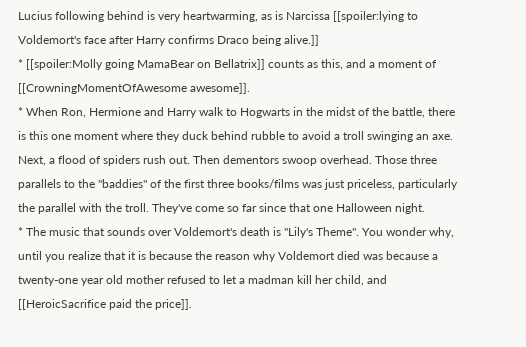Lucius following behind is very heartwarming, as is Narcissa [[spoiler:lying to Voldemort's face after Harry confirms Draco being alive.]]
* [[spoiler:Molly going MamaBear on Bellatrix]] counts as this, and a moment of [[CrowningMomentOfAwesome awesome]].
* When Ron, Hermione and Harry walk to Hogwarts in the midst of the battle, there is this one moment where they duck behind rubble to avoid a troll swinging an axe. Next, a flood of spiders rush out. Then dementors swoop overhead. Those three parallels to the "baddies" of the first three books/films was just priceless, particularly the parallel with the troll. They've come so far since that one Halloween night.
* The music that sounds over Voldemort's death is "Lily's Theme". You wonder why, until you realize that it is because the reason why Voldemort died was because a twenty-one year old mother refused to let a madman kill her child, and [[HeroicSacrifice paid the price]].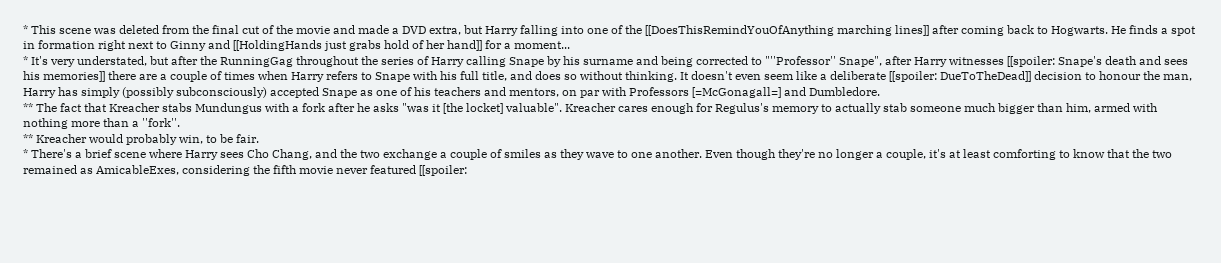* This scene was deleted from the final cut of the movie and made a DVD extra, but Harry falling into one of the [[DoesThisRemindYouOfAnything marching lines]] after coming back to Hogwarts. He finds a spot in formation right next to Ginny and [[HoldingHands just grabs hold of her hand]] for a moment...
* It's very understated, but after the RunningGag throughout the series of Harry calling Snape by his surname and being corrected to "''Professor'' Snape", after Harry witnesses [[spoiler: Snape's death and sees his memories]] there are a couple of times when Harry refers to Snape with his full title, and does so without thinking. It doesn't even seem like a deliberate [[spoiler: DueToTheDead]] decision to honour the man, Harry has simply (possibly subconsciously) accepted Snape as one of his teachers and mentors, on par with Professors [=McGonagall=] and Dumbledore.
** The fact that Kreacher stabs Mundungus with a fork after he asks "was it [the locket] valuable". Kreacher cares enough for Regulus's memory to actually stab someone much bigger than him, armed with nothing more than a ''fork''.
** Kreacher would probably win, to be fair.
* There's a brief scene where Harry sees Cho Chang, and the two exchange a couple of smiles as they wave to one another. Even though they're no longer a couple, it's at least comforting to know that the two remained as AmicableExes, considering the fifth movie never featured [[spoiler: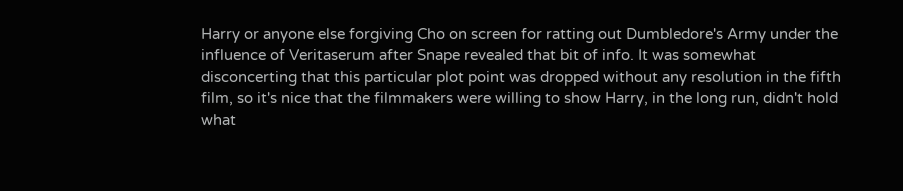Harry or anyone else forgiving Cho on screen for ratting out Dumbledore's Army under the influence of Veritaserum after Snape revealed that bit of info. It was somewhat disconcerting that this particular plot point was dropped without any resolution in the fifth film, so it's nice that the filmmakers were willing to show Harry, in the long run, didn't hold what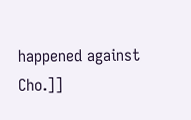happened against Cho.]]